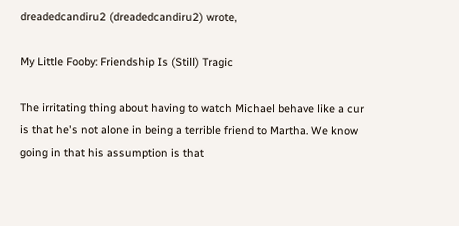dreadedcandiru2 (dreadedcandiru2) wrote,

My Little Fooby: Friendship Is (Still) Tragic

The irritating thing about having to watch Michael behave like a cur is that he's not alone in being a terrible friend to Martha. We know going in that his assumption is that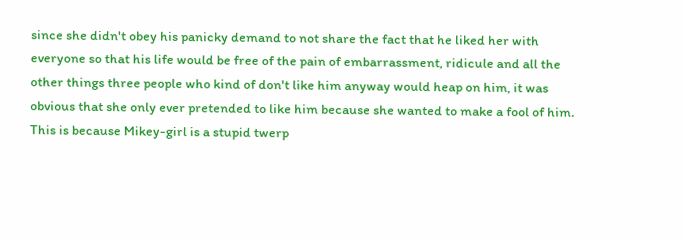since she didn't obey his panicky demand to not share the fact that he liked her with everyone so that his life would be free of the pain of embarrassment, ridicule and all the other things three people who kind of don't like him anyway would heap on him, it was obvious that she only ever pretended to like him because she wanted to make a fool of him. This is because Mikey-girl is a stupid twerp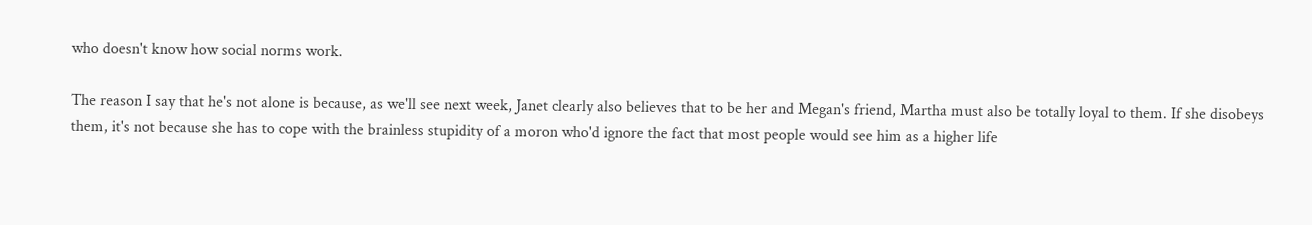who doesn't know how social norms work.

The reason I say that he's not alone is because, as we'll see next week, Janet clearly also believes that to be her and Megan's friend, Martha must also be totally loyal to them. If she disobeys them, it's not because she has to cope with the brainless stupidity of a moron who'd ignore the fact that most people would see him as a higher life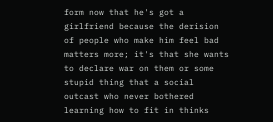form now that he's got a girlfriend because the derision of people who make him feel bad matters more; it's that she wants to declare war on them or some stupid thing that a social outcast who never bothered learning how to fit in thinks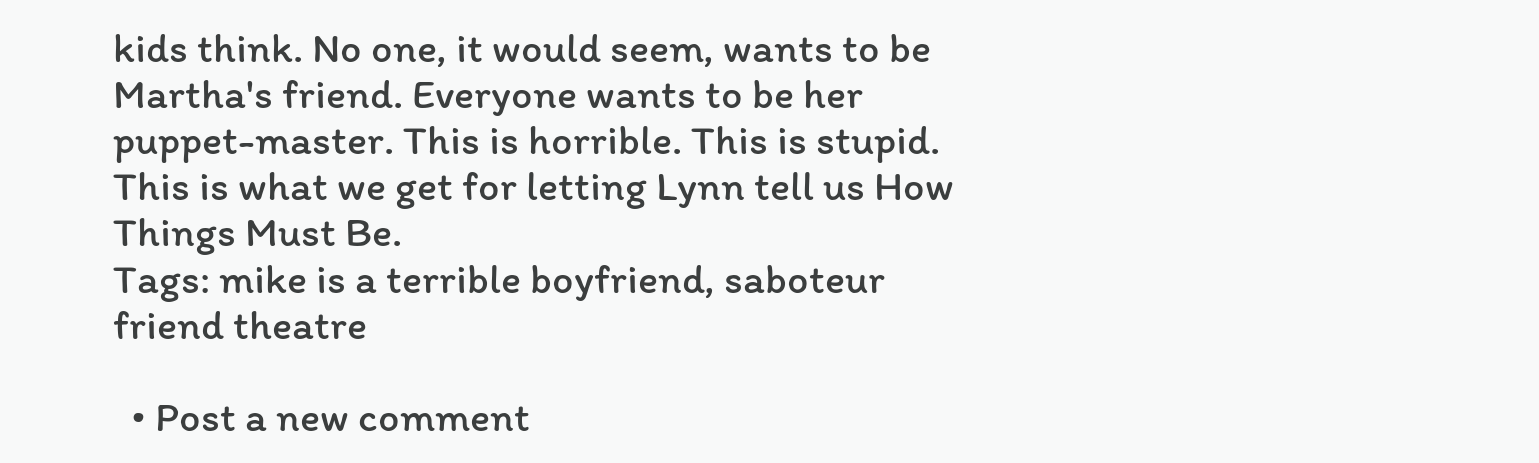kids think. No one, it would seem, wants to be Martha's friend. Everyone wants to be her puppet-master. This is horrible. This is stupid. This is what we get for letting Lynn tell us How Things Must Be.
Tags: mike is a terrible boyfriend, saboteur friend theatre

  • Post a new comment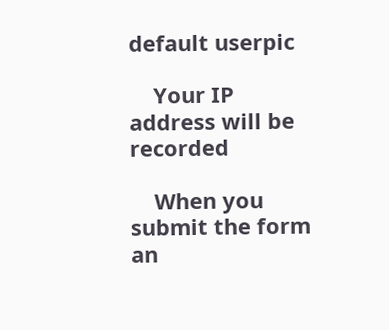default userpic

    Your IP address will be recorded

    When you submit the form an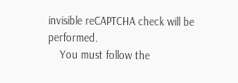invisible reCAPTCHA check will be performed.
    You must follow the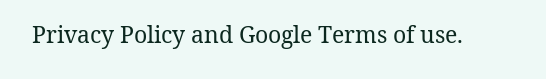Privacy Policy and Google Terms of use.